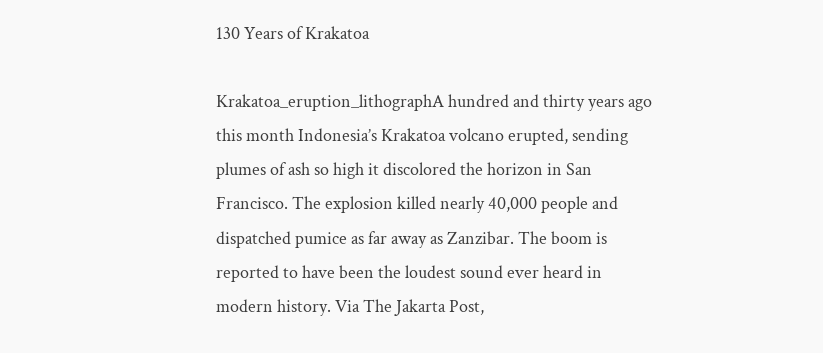130 Years of Krakatoa

Krakatoa_eruption_lithographA hundred and thirty years ago this month Indonesia’s Krakatoa volcano erupted, sending plumes of ash so high it discolored the horizon in San Francisco. The explosion killed nearly 40,000 people and dispatched pumice as far away as Zanzibar. The boom is reported to have been the loudest sound ever heard in modern history. Via The Jakarta Post,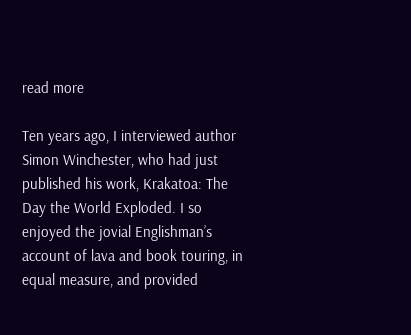read more

Ten years ago, I interviewed author Simon Winchester, who had just published his work, Krakatoa: The Day the World Exploded. I so enjoyed the jovial Englishman’s account of lava and book touring, in equal measure, and provided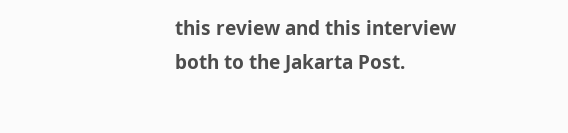this review and this interview both to the Jakarta Post.